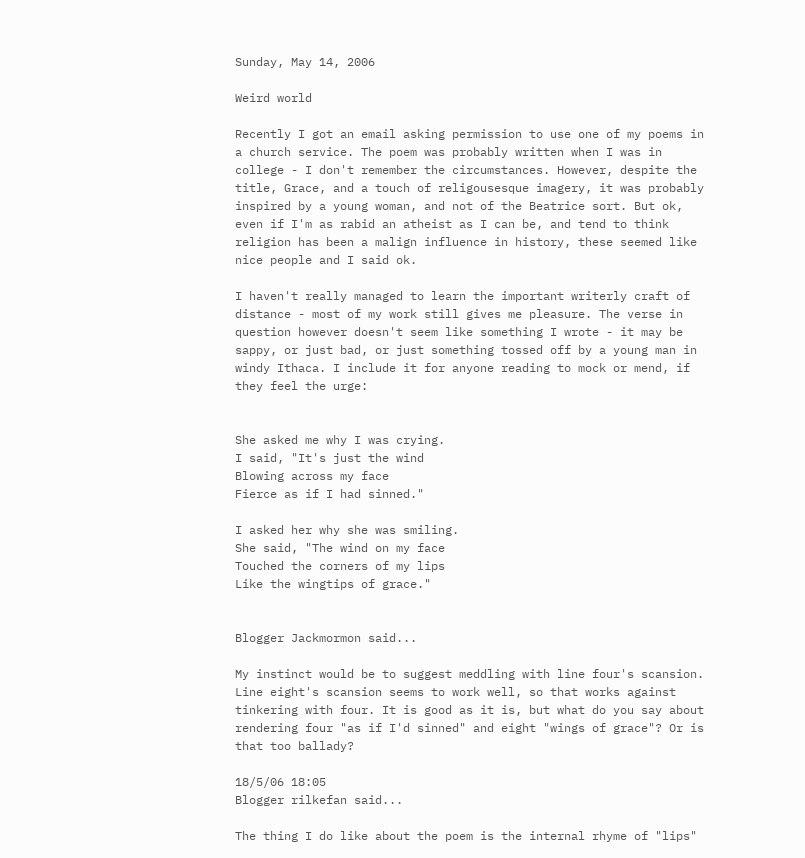Sunday, May 14, 2006

Weird world

Recently I got an email asking permission to use one of my poems in a church service. The poem was probably written when I was in college - I don't remember the circumstances. However, despite the title, Grace, and a touch of religousesque imagery, it was probably inspired by a young woman, and not of the Beatrice sort. But ok, even if I'm as rabid an atheist as I can be, and tend to think religion has been a malign influence in history, these seemed like nice people and I said ok.

I haven't really managed to learn the important writerly craft of distance - most of my work still gives me pleasure. The verse in question however doesn't seem like something I wrote - it may be sappy, or just bad, or just something tossed off by a young man in windy Ithaca. I include it for anyone reading to mock or mend, if they feel the urge:


She asked me why I was crying.
I said, "It's just the wind
Blowing across my face
Fierce as if I had sinned."

I asked her why she was smiling.
She said, "The wind on my face
Touched the corners of my lips
Like the wingtips of grace."


Blogger Jackmormon said...

My instinct would be to suggest meddling with line four's scansion. Line eight's scansion seems to work well, so that works against tinkering with four. It is good as it is, but what do you say about rendering four "as if I'd sinned" and eight "wings of grace"? Or is that too ballady?

18/5/06 18:05
Blogger rilkefan said...

The thing I do like about the poem is the internal rhyme of "lips"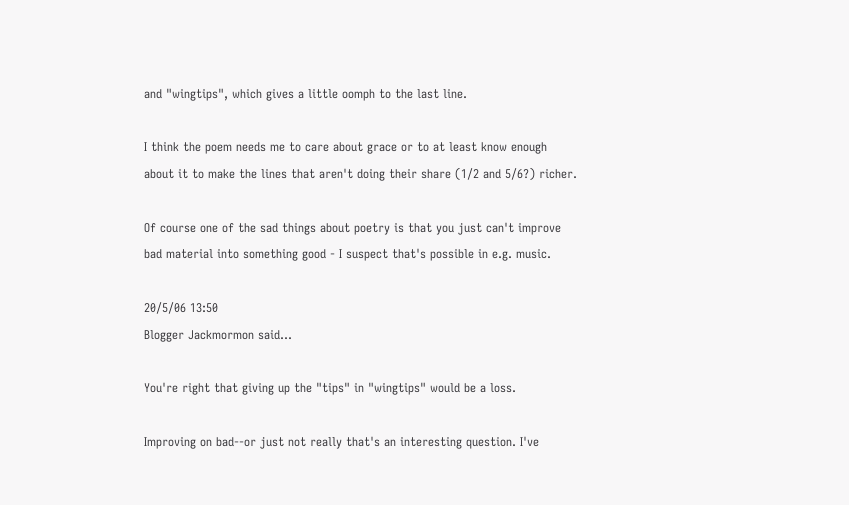and "wingtips", which gives a little oomph to the last line.

I think the poem needs me to care about grace or to at least know enough about it to make the lines that aren't doing their share (1/2 and 5/6?) richer.

Of course one of the sad things about poetry is that you just can't improve bad material into something good - I suspect that's possible in e.g. music.

20/5/06 13:50
Blogger Jackmormon said...

You're right that giving up the "tips" in "wingtips" would be a loss.

Improving on bad--or just not really that's an interesting question. I've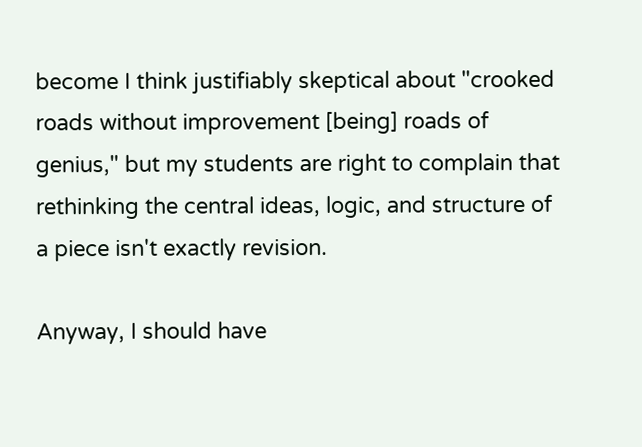become I think justifiably skeptical about "crooked roads without improvement [being] roads of genius," but my students are right to complain that rethinking the central ideas, logic, and structure of a piece isn't exactly revision.

Anyway, I should have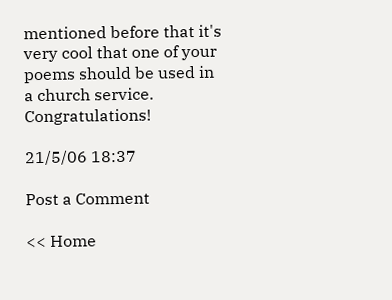mentioned before that it's very cool that one of your poems should be used in a church service. Congratulations!

21/5/06 18:37

Post a Comment

<< Home